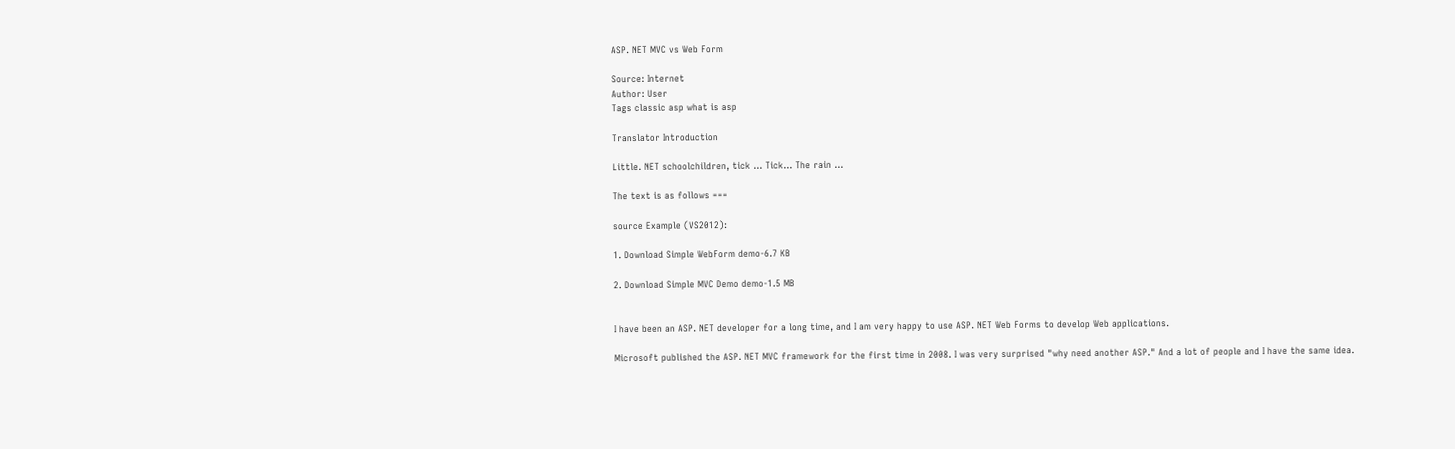ASP. NET MVC vs Web Form

Source: Internet
Author: User
Tags classic asp what is asp

Translator Introduction

Little. NET schoolchildren, tick ... Tick... The rain ...

The text is as follows ===

source Example (VS2012):

1. Download Simple WebForm demo-6.7 KB

2. Download Simple MVC Demo demo-1.5 MB


I have been an ASP. NET developer for a long time, and I am very happy to use ASP. NET Web Forms to develop Web applications.

Microsoft published the ASP. NET MVC framework for the first time in 2008. I was very surprised "why need another ASP." And a lot of people and I have the same idea.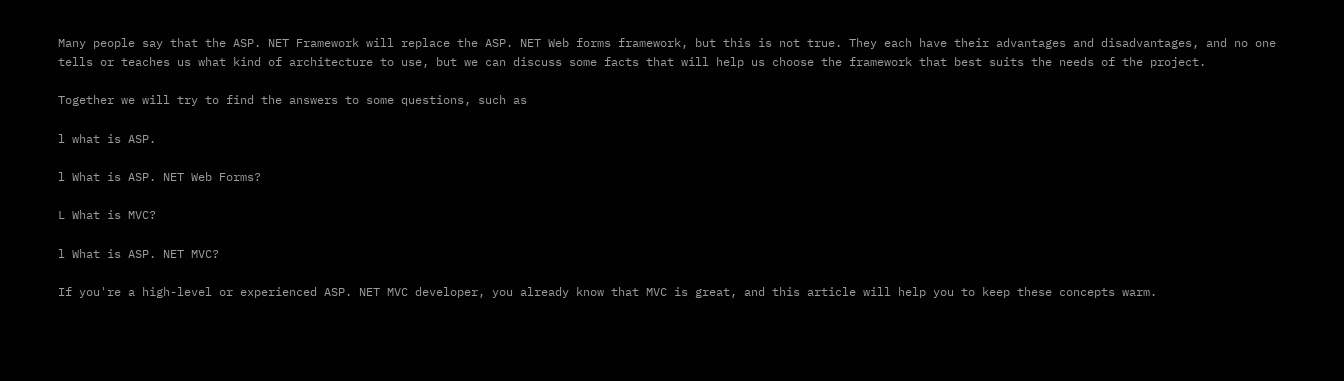Many people say that the ASP. NET Framework will replace the ASP. NET Web forms framework, but this is not true. They each have their advantages and disadvantages, and no one tells or teaches us what kind of architecture to use, but we can discuss some facts that will help us choose the framework that best suits the needs of the project.

Together we will try to find the answers to some questions, such as

l what is ASP.

l What is ASP. NET Web Forms?

L What is MVC?

l What is ASP. NET MVC?

If you're a high-level or experienced ASP. NET MVC developer, you already know that MVC is great, and this article will help you to keep these concepts warm.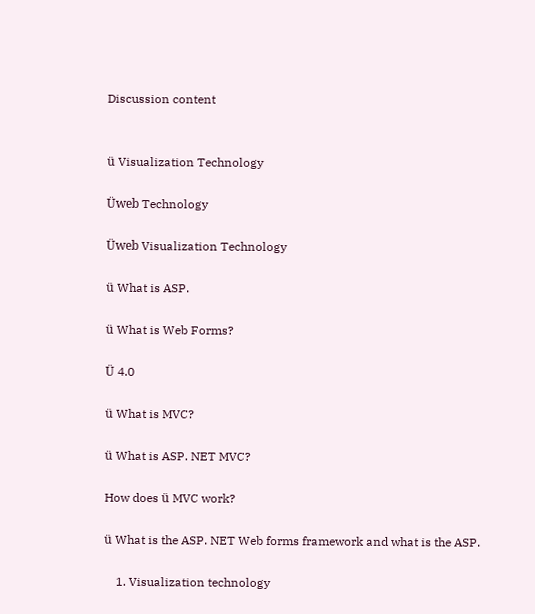Discussion content


ü Visualization Technology

Üweb Technology

Üweb Visualization Technology

ü What is ASP.

ü What is Web Forms?

Ü 4.0

ü What is MVC?

ü What is ASP. NET MVC?

How does ü MVC work?

ü What is the ASP. NET Web forms framework and what is the ASP.

    1. Visualization technology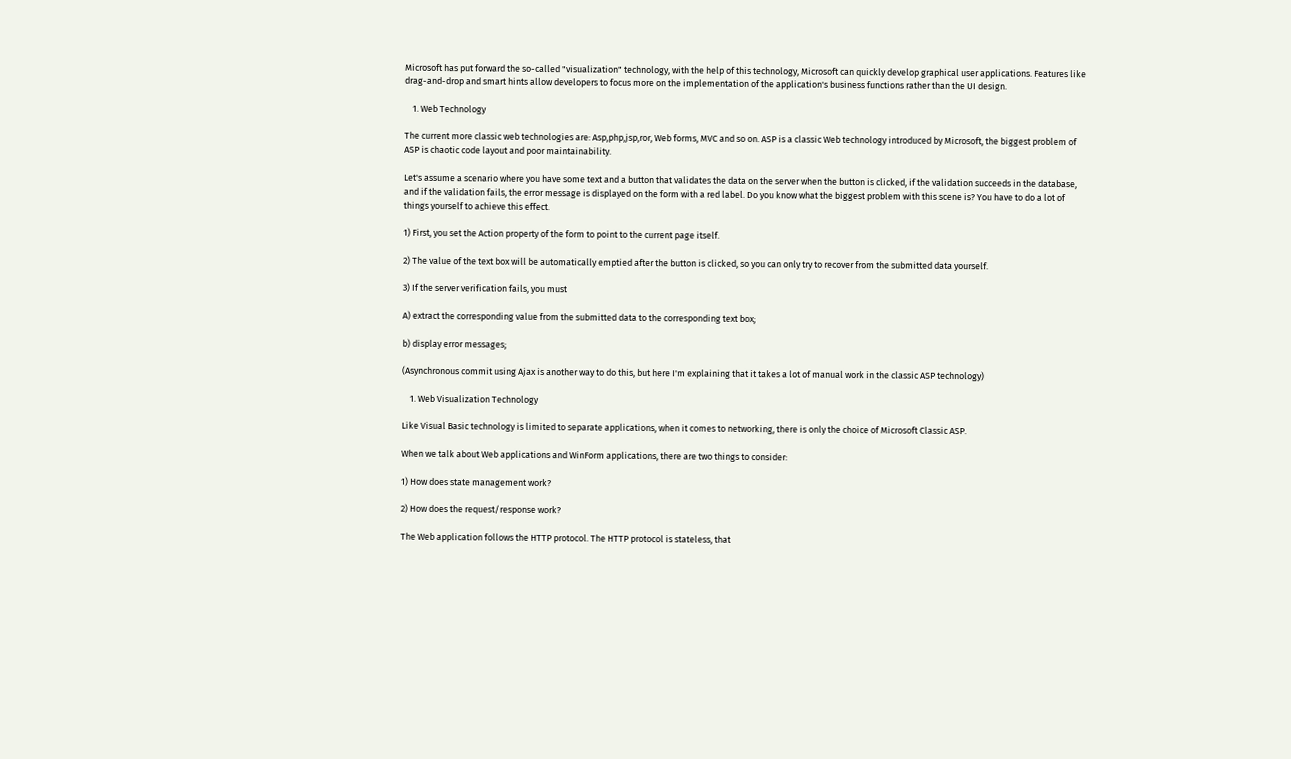Microsoft has put forward the so-called "visualization" technology, with the help of this technology, Microsoft can quickly develop graphical user applications. Features like drag-and-drop and smart hints allow developers to focus more on the implementation of the application's business functions rather than the UI design.

    1. Web Technology

The current more classic web technologies are: Asp,php,jsp,ror, Web forms, MVC and so on. ASP is a classic Web technology introduced by Microsoft, the biggest problem of ASP is chaotic code layout and poor maintainability.

Let's assume a scenario where you have some text and a button that validates the data on the server when the button is clicked, if the validation succeeds in the database, and if the validation fails, the error message is displayed on the form with a red label. Do you know what the biggest problem with this scene is? You have to do a lot of things yourself to achieve this effect.

1) First, you set the Action property of the form to point to the current page itself.

2) The value of the text box will be automatically emptied after the button is clicked, so you can only try to recover from the submitted data yourself.

3) If the server verification fails, you must

A) extract the corresponding value from the submitted data to the corresponding text box;

b) display error messages;

(Asynchronous commit using Ajax is another way to do this, but here I'm explaining that it takes a lot of manual work in the classic ASP technology)

    1. Web Visualization Technology

Like Visual Basic technology is limited to separate applications, when it comes to networking, there is only the choice of Microsoft Classic ASP.

When we talk about Web applications and WinForm applications, there are two things to consider:

1) How does state management work?

2) How does the request/response work?

The Web application follows the HTTP protocol. The HTTP protocol is stateless, that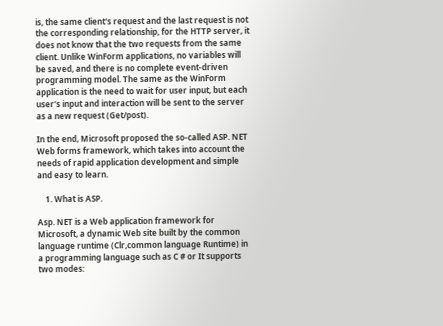is, the same client's request and the last request is not the corresponding relationship, for the HTTP server, it does not know that the two requests from the same client. Unlike WinForm applications, no variables will be saved, and there is no complete event-driven programming model. The same as the WinForm application is the need to wait for user input, but each user's input and interaction will be sent to the server as a new request (Get/post).

In the end, Microsoft proposed the so-called ASP. NET Web forms framework, which takes into account the needs of rapid application development and simple and easy to learn.

    1. What is ASP.

Asp. NET is a Web application framework for Microsoft, a dynamic Web site built by the common language runtime (Clr,common language Runtime) in a programming language such as C # or It supports two modes: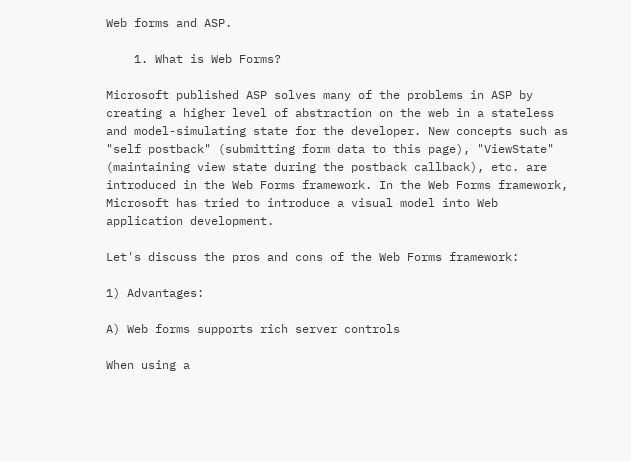Web forms and ASP.

    1. What is Web Forms?

Microsoft published ASP solves many of the problems in ASP by creating a higher level of abstraction on the web in a stateless and model-simulating state for the developer. New concepts such as "self postback" (submitting form data to this page), "ViewState" (maintaining view state during the postback callback), etc. are introduced in the Web Forms framework. In the Web Forms framework, Microsoft has tried to introduce a visual model into Web application development.

Let's discuss the pros and cons of the Web Forms framework:

1) Advantages:

A) Web forms supports rich server controls

When using a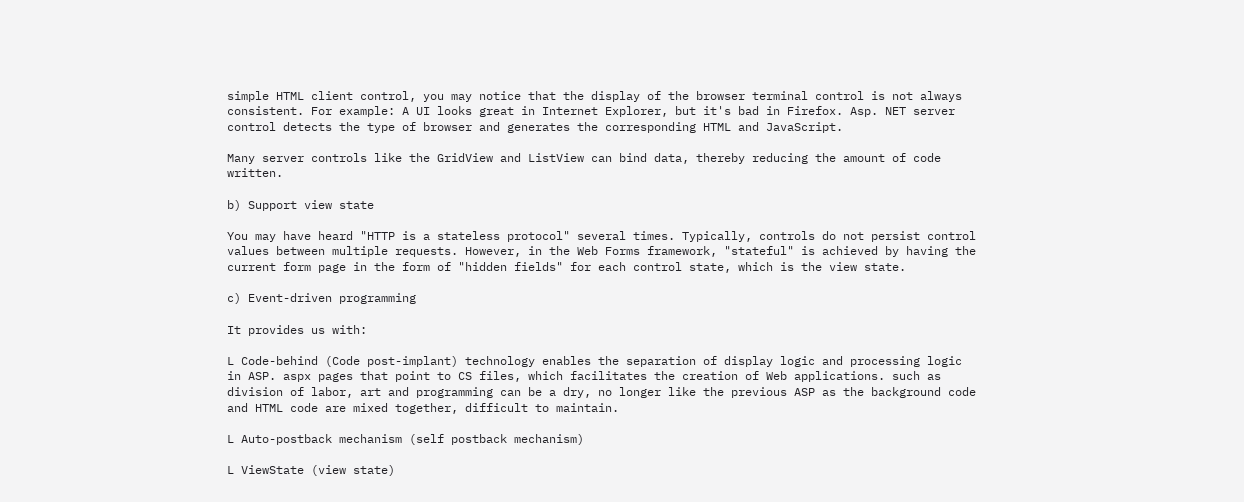simple HTML client control, you may notice that the display of the browser terminal control is not always consistent. For example: A UI looks great in Internet Explorer, but it's bad in Firefox. Asp. NET server control detects the type of browser and generates the corresponding HTML and JavaScript.

Many server controls like the GridView and ListView can bind data, thereby reducing the amount of code written.

b) Support view state

You may have heard "HTTP is a stateless protocol" several times. Typically, controls do not persist control values between multiple requests. However, in the Web Forms framework, "stateful" is achieved by having the current form page in the form of "hidden fields" for each control state, which is the view state.

c) Event-driven programming

It provides us with:

L Code-behind (Code post-implant) technology enables the separation of display logic and processing logic in ASP. aspx pages that point to CS files, which facilitates the creation of Web applications. such as division of labor, art and programming can be a dry, no longer like the previous ASP as the background code and HTML code are mixed together, difficult to maintain.

L Auto-postback mechanism (self postback mechanism)

L ViewState (view state)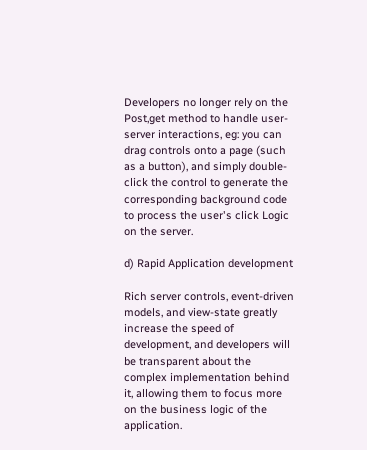Developers no longer rely on the Post,get method to handle user-server interactions, eg: you can drag controls onto a page (such as a button), and simply double-click the control to generate the corresponding background code to process the user's click Logic on the server.

d) Rapid Application development

Rich server controls, event-driven models, and view-state greatly increase the speed of development, and developers will be transparent about the complex implementation behind it, allowing them to focus more on the business logic of the application.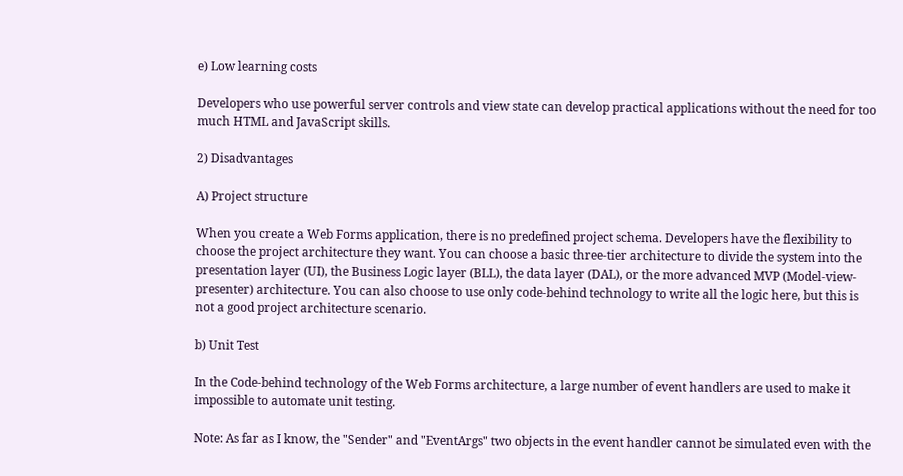e) Low learning costs

Developers who use powerful server controls and view state can develop practical applications without the need for too much HTML and JavaScript skills.

2) Disadvantages

A) Project structure

When you create a Web Forms application, there is no predefined project schema. Developers have the flexibility to choose the project architecture they want. You can choose a basic three-tier architecture to divide the system into the presentation layer (UI), the Business Logic layer (BLL), the data layer (DAL), or the more advanced MVP (Model-view-presenter) architecture. You can also choose to use only code-behind technology to write all the logic here, but this is not a good project architecture scenario.

b) Unit Test

In the Code-behind technology of the Web Forms architecture, a large number of event handlers are used to make it impossible to automate unit testing.

Note: As far as I know, the "Sender" and "EventArgs" two objects in the event handler cannot be simulated even with the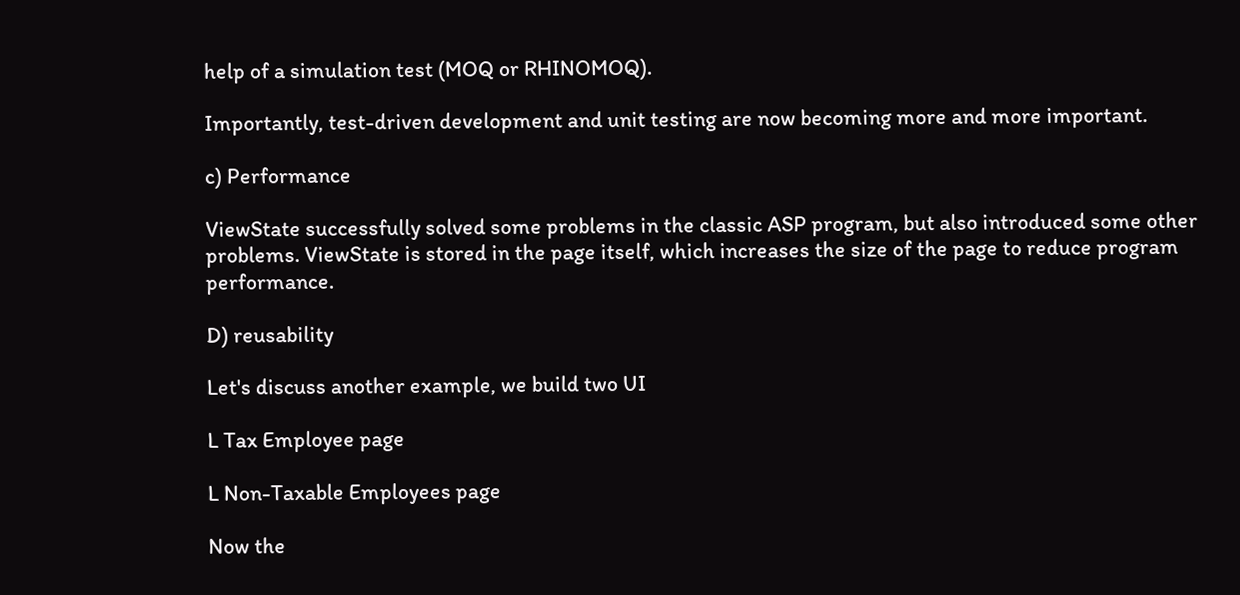help of a simulation test (MOQ or RHINOMOQ).

Importantly, test-driven development and unit testing are now becoming more and more important.

c) Performance

ViewState successfully solved some problems in the classic ASP program, but also introduced some other problems. ViewState is stored in the page itself, which increases the size of the page to reduce program performance.

D) reusability

Let's discuss another example, we build two UI

L Tax Employee page

L Non-Taxable Employees page

Now the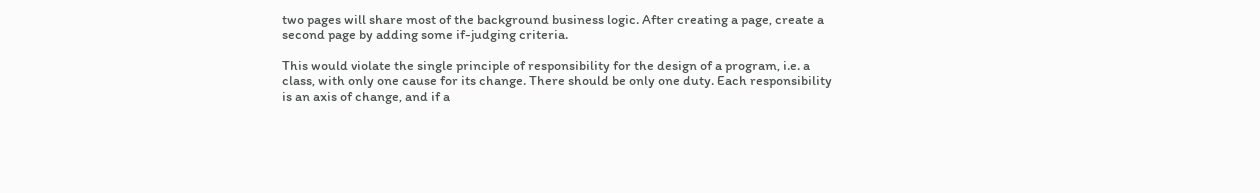two pages will share most of the background business logic. After creating a page, create a second page by adding some if-judging criteria.

This would violate the single principle of responsibility for the design of a program, i.e. a class, with only one cause for its change. There should be only one duty. Each responsibility is an axis of change, and if a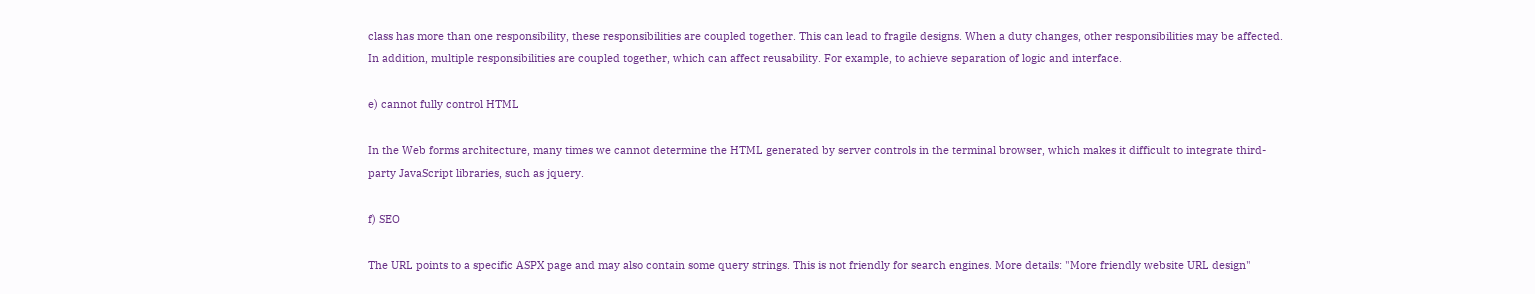class has more than one responsibility, these responsibilities are coupled together. This can lead to fragile designs. When a duty changes, other responsibilities may be affected. In addition, multiple responsibilities are coupled together, which can affect reusability. For example, to achieve separation of logic and interface.

e) cannot fully control HTML

In the Web forms architecture, many times we cannot determine the HTML generated by server controls in the terminal browser, which makes it difficult to integrate third-party JavaScript libraries, such as jquery.

f) SEO

The URL points to a specific ASPX page and may also contain some query strings. This is not friendly for search engines. More details: "More friendly website URL design"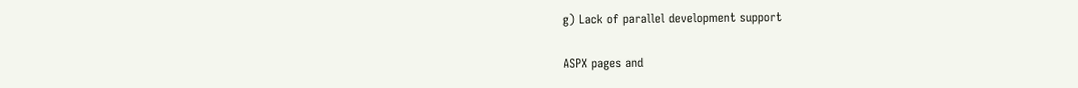g) Lack of parallel development support

ASPX pages and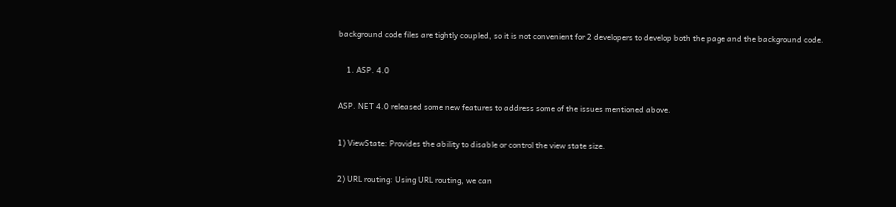background code files are tightly coupled, so it is not convenient for 2 developers to develop both the page and the background code.

    1. ASP. 4.0

ASP. NET 4.0 released some new features to address some of the issues mentioned above.

1) ViewState: Provides the ability to disable or control the view state size.

2) URL routing: Using URL routing, we can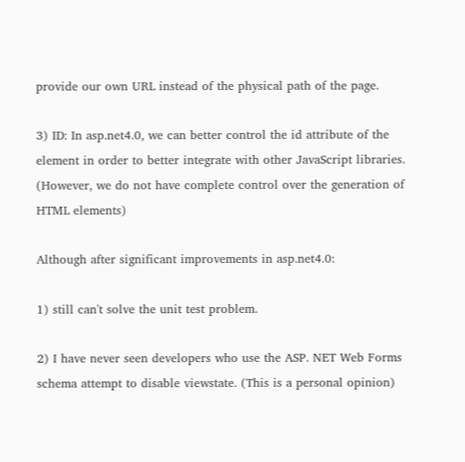provide our own URL instead of the physical path of the page.

3) ID: In asp.net4.0, we can better control the id attribute of the element in order to better integrate with other JavaScript libraries. (However, we do not have complete control over the generation of HTML elements)

Although after significant improvements in asp.net4.0:

1) still can't solve the unit test problem.

2) I have never seen developers who use the ASP. NET Web Forms schema attempt to disable viewstate. (This is a personal opinion)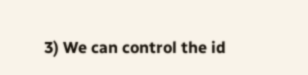3) We can control the id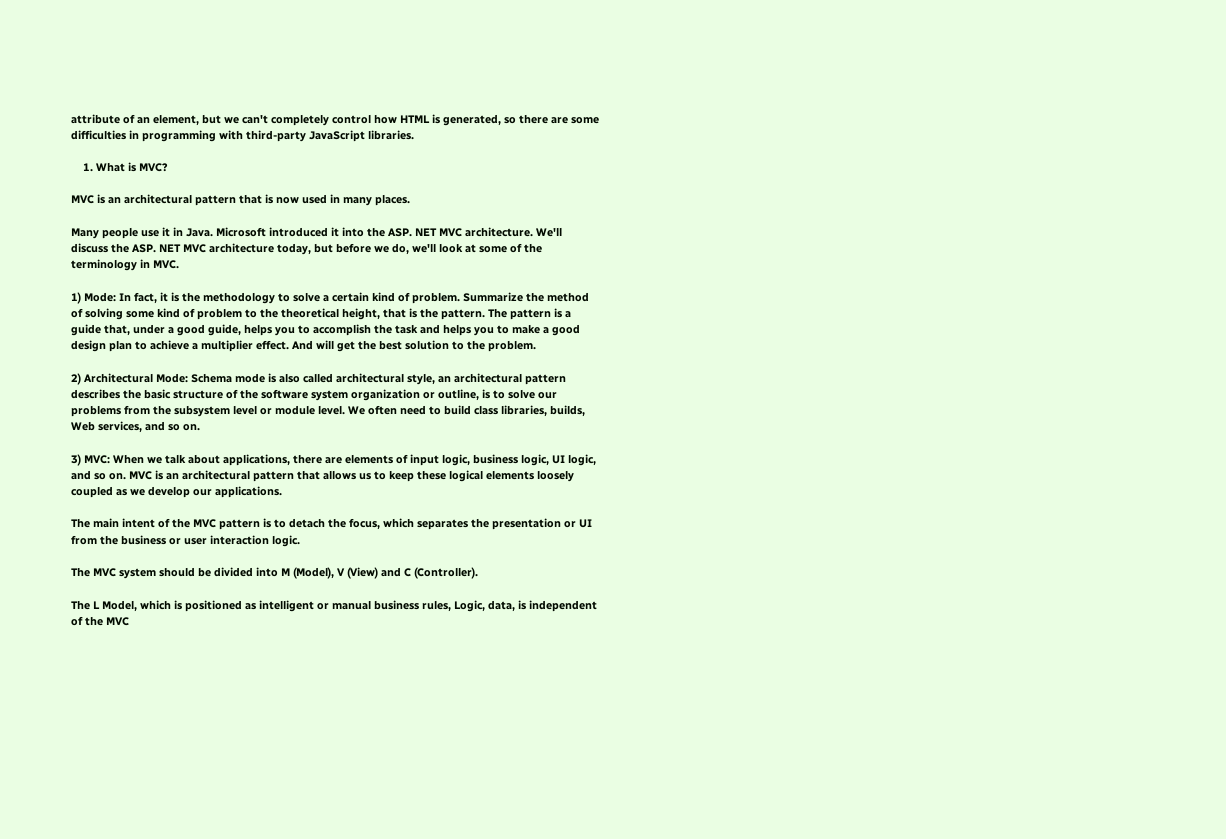attribute of an element, but we can't completely control how HTML is generated, so there are some difficulties in programming with third-party JavaScript libraries.

    1. What is MVC?

MVC is an architectural pattern that is now used in many places.

Many people use it in Java. Microsoft introduced it into the ASP. NET MVC architecture. We'll discuss the ASP. NET MVC architecture today, but before we do, we'll look at some of the terminology in MVC.

1) Mode: In fact, it is the methodology to solve a certain kind of problem. Summarize the method of solving some kind of problem to the theoretical height, that is the pattern. The pattern is a guide that, under a good guide, helps you to accomplish the task and helps you to make a good design plan to achieve a multiplier effect. And will get the best solution to the problem.

2) Architectural Mode: Schema mode is also called architectural style, an architectural pattern describes the basic structure of the software system organization or outline, is to solve our problems from the subsystem level or module level. We often need to build class libraries, builds, Web services, and so on.

3) MVC: When we talk about applications, there are elements of input logic, business logic, UI logic, and so on. MVC is an architectural pattern that allows us to keep these logical elements loosely coupled as we develop our applications.

The main intent of the MVC pattern is to detach the focus, which separates the presentation or UI from the business or user interaction logic.

The MVC system should be divided into M (Model), V (View) and C (Controller).

The L Model, which is positioned as intelligent or manual business rules, Logic, data, is independent of the MVC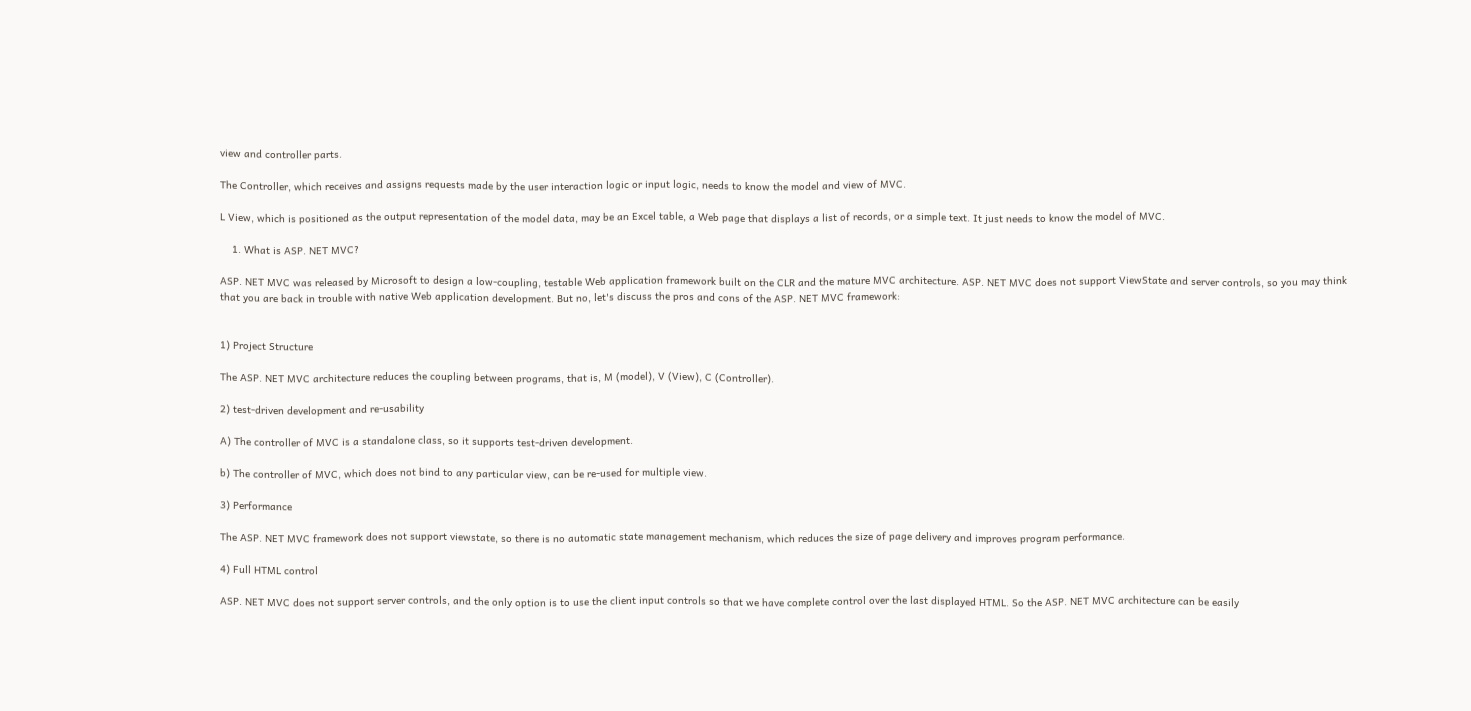view and controller parts.

The Controller, which receives and assigns requests made by the user interaction logic or input logic, needs to know the model and view of MVC.

L View, which is positioned as the output representation of the model data, may be an Excel table, a Web page that displays a list of records, or a simple text. It just needs to know the model of MVC.

    1. What is ASP. NET MVC?

ASP. NET MVC was released by Microsoft to design a low-coupling, testable Web application framework built on the CLR and the mature MVC architecture. ASP. NET MVC does not support ViewState and server controls, so you may think that you are back in trouble with native Web application development. But no, let's discuss the pros and cons of the ASP. NET MVC framework:


1) Project Structure

The ASP. NET MVC architecture reduces the coupling between programs, that is, M (model), V (View), C (Controller).

2) test-driven development and re-usability

A) The controller of MVC is a standalone class, so it supports test-driven development.

b) The controller of MVC, which does not bind to any particular view, can be re-used for multiple view.

3) Performance

The ASP. NET MVC framework does not support viewstate, so there is no automatic state management mechanism, which reduces the size of page delivery and improves program performance.

4) Full HTML control

ASP. NET MVC does not support server controls, and the only option is to use the client input controls so that we have complete control over the last displayed HTML. So the ASP. NET MVC architecture can be easily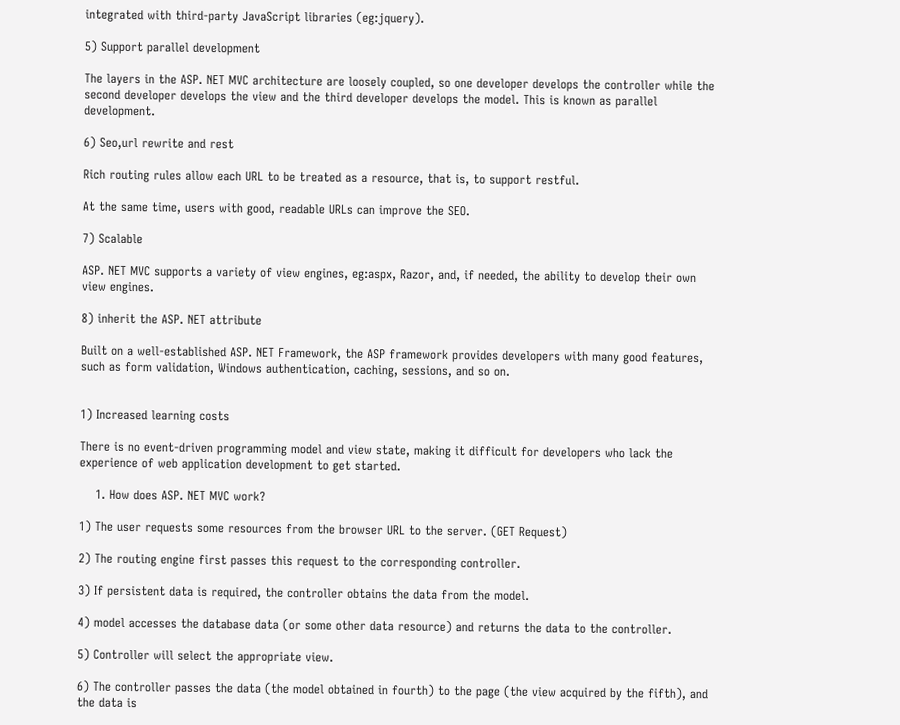integrated with third-party JavaScript libraries (eg:jquery).

5) Support parallel development

The layers in the ASP. NET MVC architecture are loosely coupled, so one developer develops the controller while the second developer develops the view and the third developer develops the model. This is known as parallel development.

6) Seo,url rewrite and rest

Rich routing rules allow each URL to be treated as a resource, that is, to support restful.

At the same time, users with good, readable URLs can improve the SEO.

7) Scalable

ASP. NET MVC supports a variety of view engines, eg:aspx, Razor, and, if needed, the ability to develop their own view engines.

8) inherit the ASP. NET attribute

Built on a well-established ASP. NET Framework, the ASP framework provides developers with many good features, such as form validation, Windows authentication, caching, sessions, and so on.


1) Increased learning costs

There is no event-driven programming model and view state, making it difficult for developers who lack the experience of web application development to get started.

    1. How does ASP. NET MVC work?

1) The user requests some resources from the browser URL to the server. (GET Request)

2) The routing engine first passes this request to the corresponding controller.

3) If persistent data is required, the controller obtains the data from the model.

4) model accesses the database data (or some other data resource) and returns the data to the controller.

5) Controller will select the appropriate view.

6) The controller passes the data (the model obtained in fourth) to the page (the view acquired by the fifth), and the data is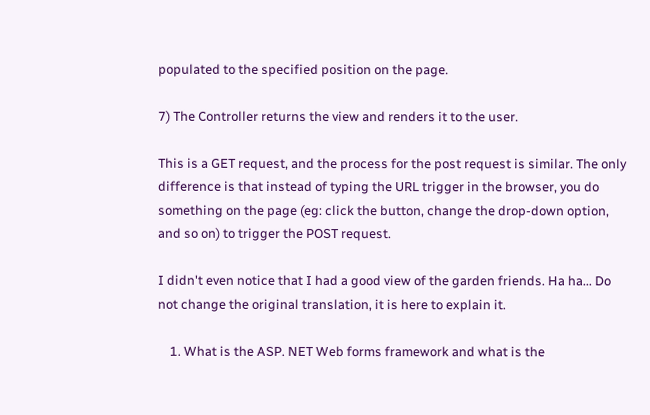populated to the specified position on the page.

7) The Controller returns the view and renders it to the user.

This is a GET request, and the process for the post request is similar. The only difference is that instead of typing the URL trigger in the browser, you do something on the page (eg: click the button, change the drop-down option, and so on) to trigger the POST request.

I didn't even notice that I had a good view of the garden friends. Ha ha... Do not change the original translation, it is here to explain it.

    1. What is the ASP. NET Web forms framework and what is the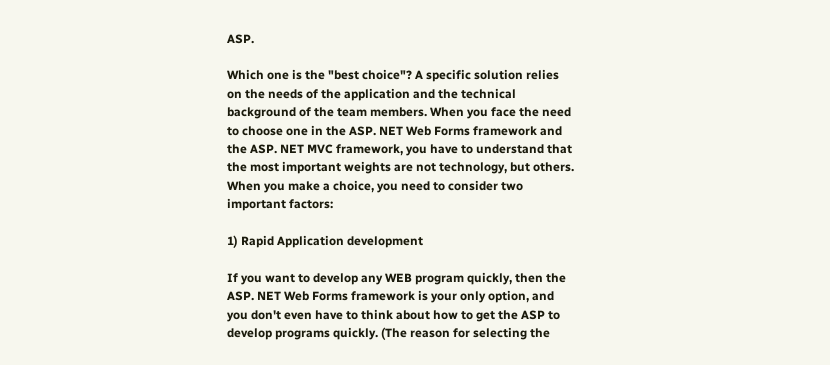ASP.

Which one is the "best choice"? A specific solution relies on the needs of the application and the technical background of the team members. When you face the need to choose one in the ASP. NET Web Forms framework and the ASP. NET MVC framework, you have to understand that the most important weights are not technology, but others. When you make a choice, you need to consider two important factors:

1) Rapid Application development

If you want to develop any WEB program quickly, then the ASP. NET Web Forms framework is your only option, and you don't even have to think about how to get the ASP to develop programs quickly. (The reason for selecting the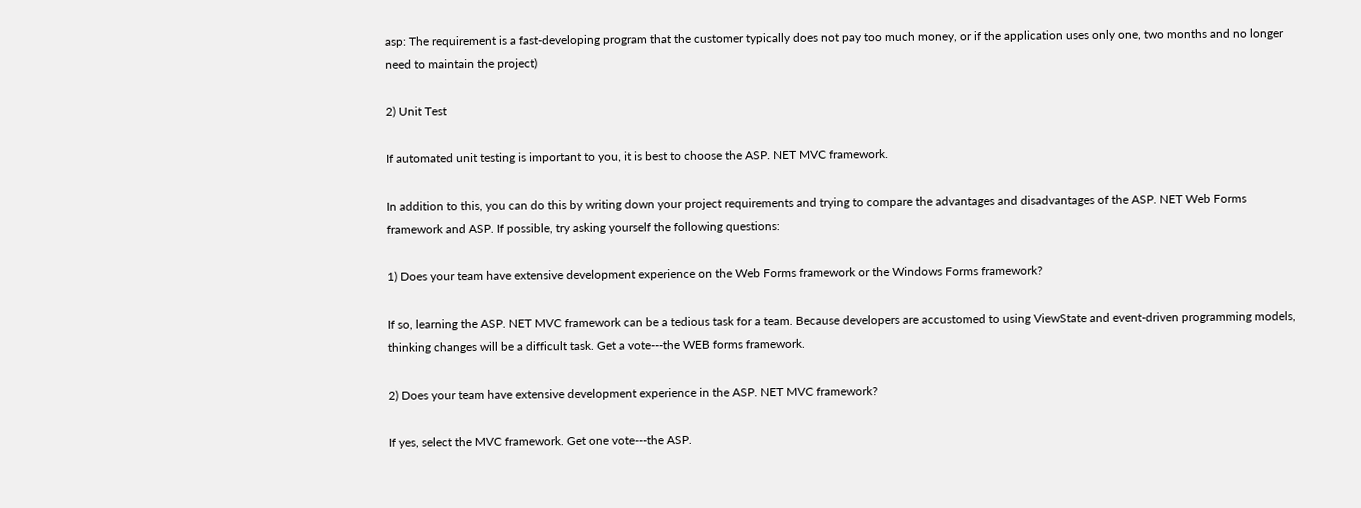asp: The requirement is a fast-developing program that the customer typically does not pay too much money, or if the application uses only one, two months and no longer need to maintain the project)

2) Unit Test

If automated unit testing is important to you, it is best to choose the ASP. NET MVC framework.

In addition to this, you can do this by writing down your project requirements and trying to compare the advantages and disadvantages of the ASP. NET Web Forms framework and ASP. If possible, try asking yourself the following questions:

1) Does your team have extensive development experience on the Web Forms framework or the Windows Forms framework?

If so, learning the ASP. NET MVC framework can be a tedious task for a team. Because developers are accustomed to using ViewState and event-driven programming models, thinking changes will be a difficult task. Get a vote---the WEB forms framework.

2) Does your team have extensive development experience in the ASP. NET MVC framework?

If yes, select the MVC framework. Get one vote---the ASP.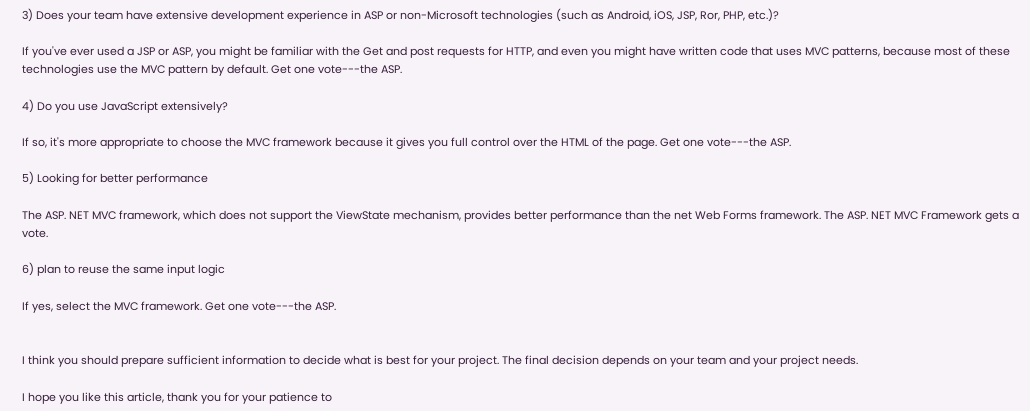3) Does your team have extensive development experience in ASP or non-Microsoft technologies (such as Android, iOS, JSP, Ror, PHP, etc.)?

If you've ever used a JSP or ASP, you might be familiar with the Get and post requests for HTTP, and even you might have written code that uses MVC patterns, because most of these technologies use the MVC pattern by default. Get one vote---the ASP.

4) Do you use JavaScript extensively?

If so, it's more appropriate to choose the MVC framework because it gives you full control over the HTML of the page. Get one vote---the ASP.

5) Looking for better performance

The ASP. NET MVC framework, which does not support the ViewState mechanism, provides better performance than the net Web Forms framework. The ASP. NET MVC Framework gets a vote.

6) plan to reuse the same input logic

If yes, select the MVC framework. Get one vote---the ASP.


I think you should prepare sufficient information to decide what is best for your project. The final decision depends on your team and your project needs.

I hope you like this article, thank you for your patience to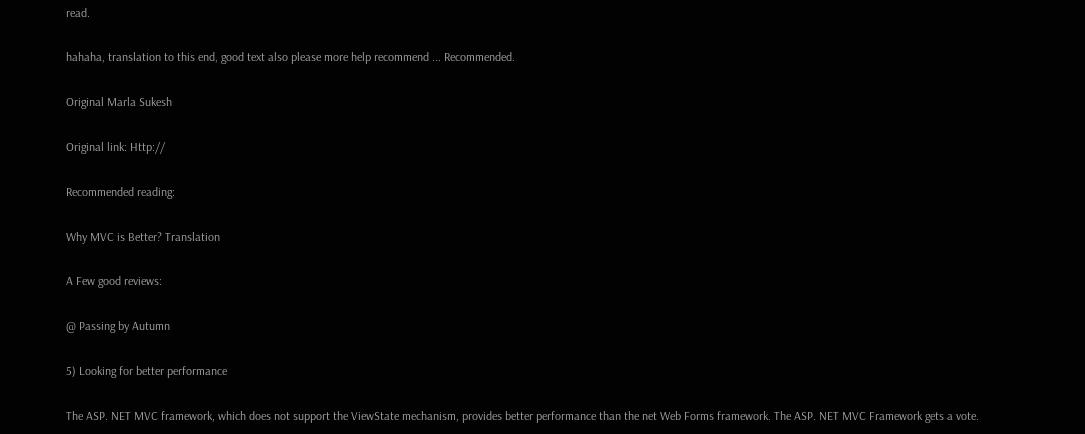read.

hahaha, translation to this end, good text also please more help recommend ... Recommended.

Original Marla Sukesh

Original link: Http://

Recommended reading:

Why MVC is Better? Translation

A Few good reviews:

@ Passing by Autumn

5) Looking for better performance

The ASP. NET MVC framework, which does not support the ViewState mechanism, provides better performance than the net Web Forms framework. The ASP. NET MVC Framework gets a vote.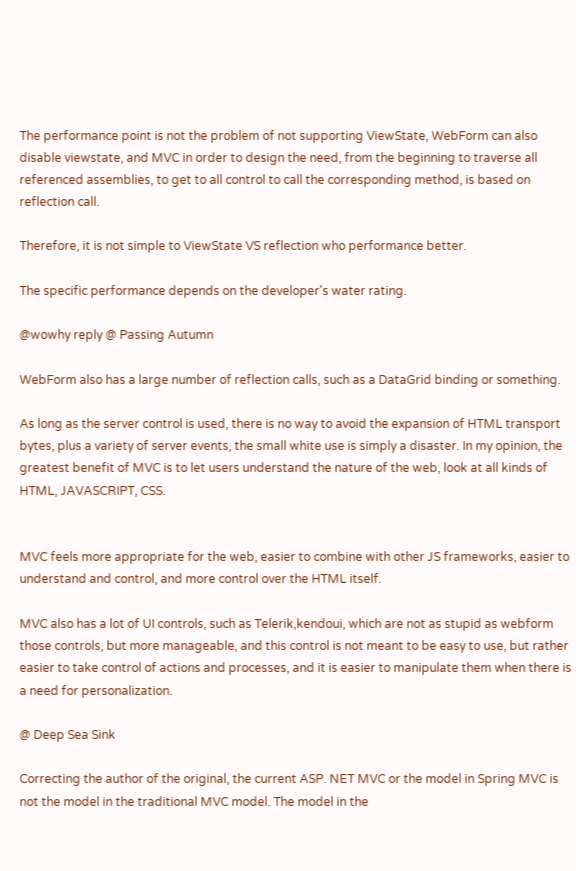The performance point is not the problem of not supporting ViewState, WebForm can also disable viewstate, and MVC in order to design the need, from the beginning to traverse all referenced assemblies, to get to all control to call the corresponding method, is based on reflection call.

Therefore, it is not simple to ViewState VS reflection who performance better.

The specific performance depends on the developer's water rating.

@wowhy reply @ Passing Autumn

WebForm also has a large number of reflection calls, such as a DataGrid binding or something.

As long as the server control is used, there is no way to avoid the expansion of HTML transport bytes, plus a variety of server events, the small white use is simply a disaster. In my opinion, the greatest benefit of MVC is to let users understand the nature of the web, look at all kinds of HTML, JAVASCRIPT, CSS.


MVC feels more appropriate for the web, easier to combine with other JS frameworks, easier to understand and control, and more control over the HTML itself.

MVC also has a lot of UI controls, such as Telerik,kendoui, which are not as stupid as webform those controls, but more manageable, and this control is not meant to be easy to use, but rather easier to take control of actions and processes, and it is easier to manipulate them when there is a need for personalization.

@ Deep Sea Sink

Correcting the author of the original, the current ASP. NET MVC or the model in Spring MVC is not the model in the traditional MVC model. The model in the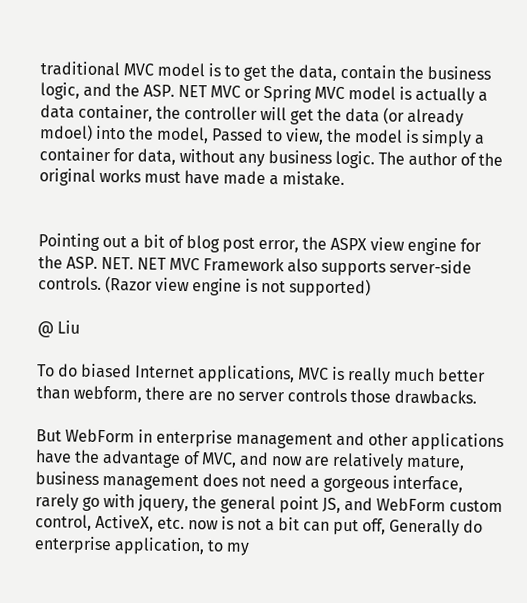traditional MVC model is to get the data, contain the business logic, and the ASP. NET MVC or Spring MVC model is actually a data container, the controller will get the data (or already mdoel) into the model, Passed to view, the model is simply a container for data, without any business logic. The author of the original works must have made a mistake.


Pointing out a bit of blog post error, the ASPX view engine for the ASP. NET. NET MVC Framework also supports server-side controls. (Razor view engine is not supported)

@ Liu

To do biased Internet applications, MVC is really much better than webform, there are no server controls those drawbacks.

But WebForm in enterprise management and other applications have the advantage of MVC, and now are relatively mature, business management does not need a gorgeous interface, rarely go with jquery, the general point JS, and WebForm custom control, ActiveX, etc. now is not a bit can put off, Generally do enterprise application, to my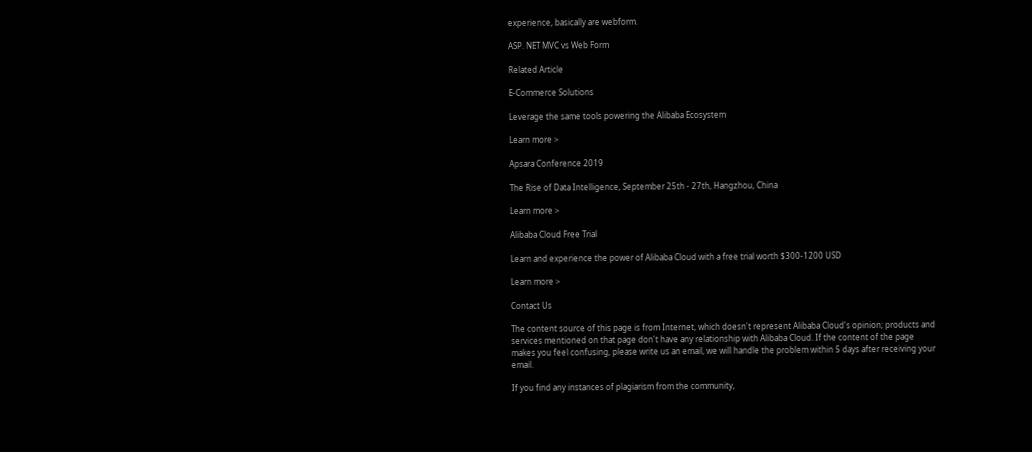experience, basically are webform.

ASP. NET MVC vs Web Form

Related Article

E-Commerce Solutions

Leverage the same tools powering the Alibaba Ecosystem

Learn more >

Apsara Conference 2019

The Rise of Data Intelligence, September 25th - 27th, Hangzhou, China

Learn more >

Alibaba Cloud Free Trial

Learn and experience the power of Alibaba Cloud with a free trial worth $300-1200 USD

Learn more >

Contact Us

The content source of this page is from Internet, which doesn't represent Alibaba Cloud's opinion; products and services mentioned on that page don't have any relationship with Alibaba Cloud. If the content of the page makes you feel confusing, please write us an email, we will handle the problem within 5 days after receiving your email.

If you find any instances of plagiarism from the community,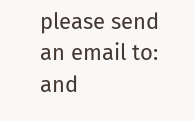please send an email to: and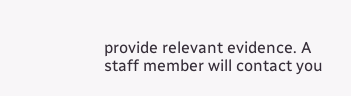provide relevant evidence. A staff member will contact you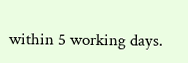within 5 working days.